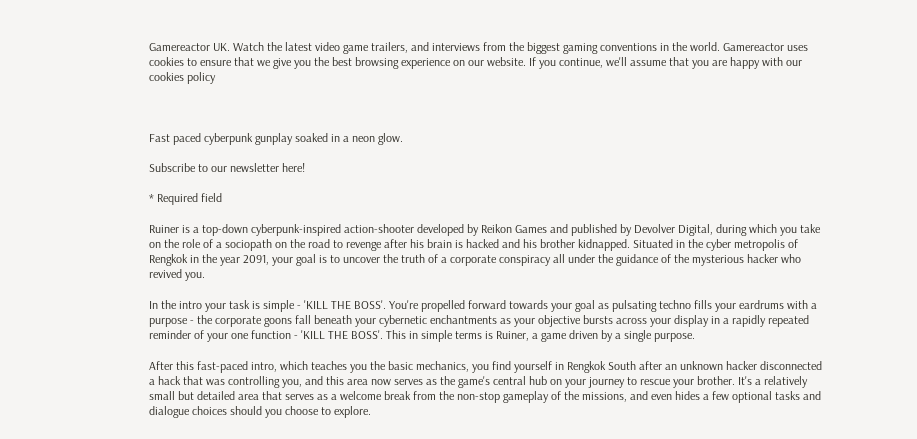Gamereactor UK. Watch the latest video game trailers, and interviews from the biggest gaming conventions in the world. Gamereactor uses cookies to ensure that we give you the best browsing experience on our website. If you continue, we'll assume that you are happy with our cookies policy



Fast paced cyberpunk gunplay soaked in a neon glow.

Subscribe to our newsletter here!

* Required field

Ruiner is a top-down cyberpunk-inspired action-shooter developed by Reikon Games and published by Devolver Digital, during which you take on the role of a sociopath on the road to revenge after his brain is hacked and his brother kidnapped. Situated in the cyber metropolis of Rengkok in the year 2091, your goal is to uncover the truth of a corporate conspiracy all under the guidance of the mysterious hacker who revived you.

In the intro your task is simple - 'KILL THE BOSS'. You're propelled forward towards your goal as pulsating techno fills your eardrums with a purpose - the corporate goons fall beneath your cybernetic enchantments as your objective bursts across your display in a rapidly repeated reminder of your one function - 'KILL THE BOSS'. This in simple terms is Ruiner, a game driven by a single purpose.

After this fast-paced intro, which teaches you the basic mechanics, you find yourself in Rengkok South after an unknown hacker disconnected a hack that was controlling you, and this area now serves as the game's central hub on your journey to rescue your brother. It's a relatively small but detailed area that serves as a welcome break from the non-stop gameplay of the missions, and even hides a few optional tasks and dialogue choices should you choose to explore.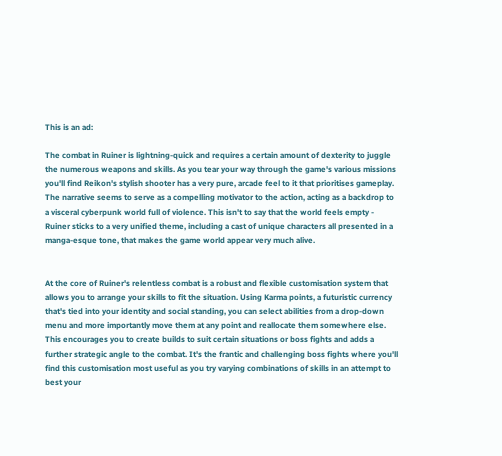This is an ad:

The combat in Ruiner is lightning-quick and requires a certain amount of dexterity to juggle the numerous weapons and skills. As you tear your way through the game's various missions you'll find Reikon's stylish shooter has a very pure, arcade feel to it that prioritises gameplay. The narrative seems to serve as a compelling motivator to the action, acting as a backdrop to a visceral cyberpunk world full of violence. This isn't to say that the world feels empty - Ruiner sticks to a very unified theme, including a cast of unique characters all presented in a manga-esque tone, that makes the game world appear very much alive.


At the core of Ruiner's relentless combat is a robust and flexible customisation system that allows you to arrange your skills to fit the situation. Using Karma points, a futuristic currency that's tied into your identity and social standing, you can select abilities from a drop-down menu and more importantly move them at any point and reallocate them somewhere else. This encourages you to create builds to suit certain situations or boss fights and adds a further strategic angle to the combat. It's the frantic and challenging boss fights where you'll find this customisation most useful as you try varying combinations of skills in an attempt to best your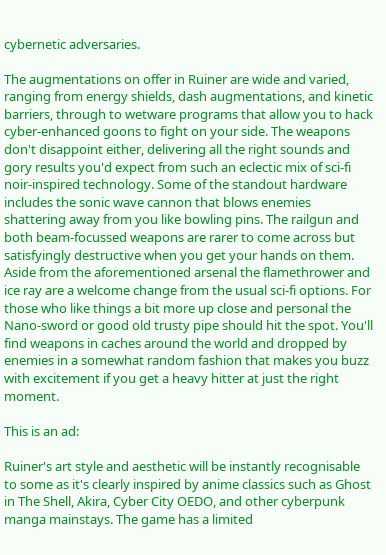cybernetic adversaries.

The augmentations on offer in Ruiner are wide and varied, ranging from energy shields, dash augmentations, and kinetic barriers, through to wetware programs that allow you to hack cyber-enhanced goons to fight on your side. The weapons don't disappoint either, delivering all the right sounds and gory results you'd expect from such an eclectic mix of sci-fi noir-inspired technology. Some of the standout hardware includes the sonic wave cannon that blows enemies shattering away from you like bowling pins. The railgun and both beam-focussed weapons are rarer to come across but satisfyingly destructive when you get your hands on them. Aside from the aforementioned arsenal the flamethrower and ice ray are a welcome change from the usual sci-fi options. For those who like things a bit more up close and personal the Nano-sword or good old trusty pipe should hit the spot. You'll find weapons in caches around the world and dropped by enemies in a somewhat random fashion that makes you buzz with excitement if you get a heavy hitter at just the right moment.

This is an ad:

Ruiner's art style and aesthetic will be instantly recognisable to some as it's clearly inspired by anime classics such as Ghost in The Shell, Akira, Cyber City OEDO, and other cyberpunk manga mainstays. The game has a limited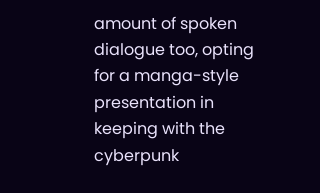amount of spoken dialogue too, opting for a manga-style presentation in keeping with the cyberpunk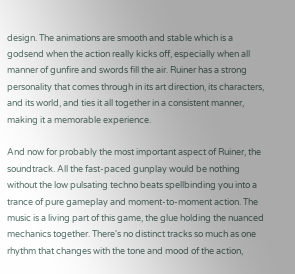design. The animations are smooth and stable which is a godsend when the action really kicks off, especially when all manner of gunfire and swords fill the air. Ruiner has a strong personality that comes through in its art direction, its characters, and its world, and ties it all together in a consistent manner, making it a memorable experience.

And now for probably the most important aspect of Ruiner, the soundtrack. All the fast-paced gunplay would be nothing without the low pulsating techno beats spellbinding you into a trance of pure gameplay and moment-to-moment action. The music is a living part of this game, the glue holding the nuanced mechanics together. There's no distinct tracks so much as one rhythm that changes with the tone and mood of the action,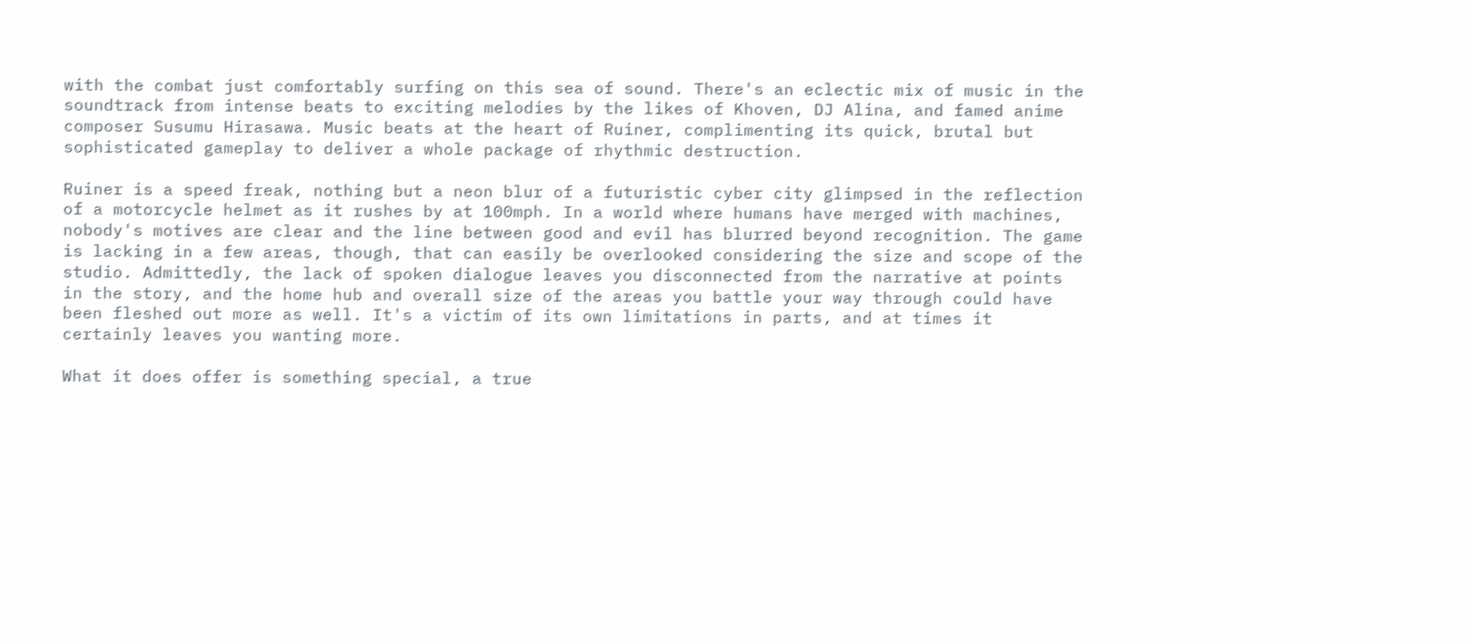with the combat just comfortably surfing on this sea of sound. There's an eclectic mix of music in the soundtrack from intense beats to exciting melodies by the likes of Khoven, DJ Alina, and famed anime composer Susumu Hirasawa. Music beats at the heart of Ruiner, complimenting its quick, brutal but sophisticated gameplay to deliver a whole package of rhythmic destruction.

Ruiner is a speed freak, nothing but a neon blur of a futuristic cyber city glimpsed in the reflection of a motorcycle helmet as it rushes by at 100mph. In a world where humans have merged with machines, nobody's motives are clear and the line between good and evil has blurred beyond recognition. The game is lacking in a few areas, though, that can easily be overlooked considering the size and scope of the studio. Admittedly, the lack of spoken dialogue leaves you disconnected from the narrative at points in the story, and the home hub and overall size of the areas you battle your way through could have been fleshed out more as well. It's a victim of its own limitations in parts, and at times it certainly leaves you wanting more.

What it does offer is something special, a true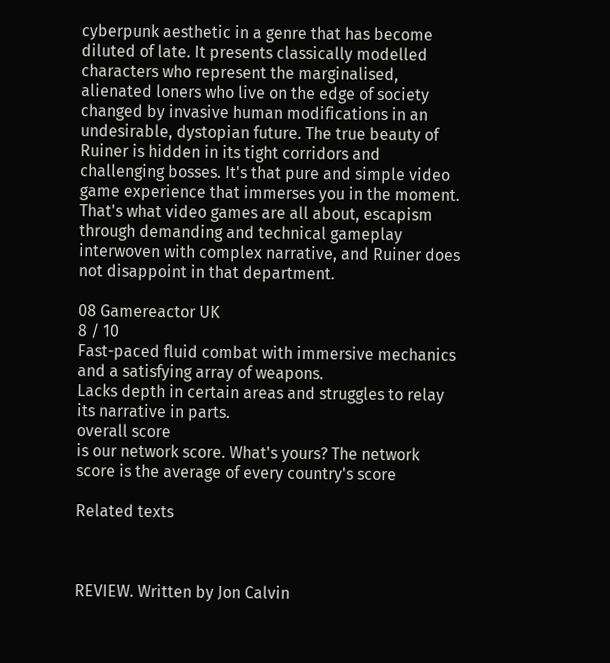cyberpunk aesthetic in a genre that has become diluted of late. It presents classically modelled characters who represent the marginalised, alienated loners who live on the edge of society changed by invasive human modifications in an undesirable, dystopian future. The true beauty of Ruiner is hidden in its tight corridors and challenging bosses. It's that pure and simple video game experience that immerses you in the moment. That's what video games are all about, escapism through demanding and technical gameplay interwoven with complex narrative, and Ruiner does not disappoint in that department.

08 Gamereactor UK
8 / 10
Fast-paced fluid combat with immersive mechanics and a satisfying array of weapons.
Lacks depth in certain areas and struggles to relay its narrative in parts.
overall score
is our network score. What's yours? The network score is the average of every country's score

Related texts



REVIEW. Written by Jon Calvin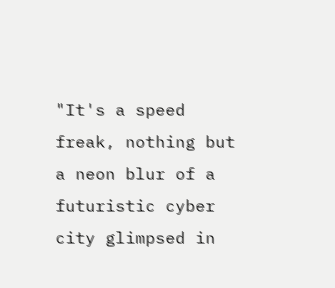"It's a speed freak, nothing but a neon blur of a futuristic cyber city glimpsed in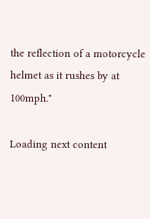the reflection of a motorcycle helmet as it rushes by at 100mph."

Loading next content